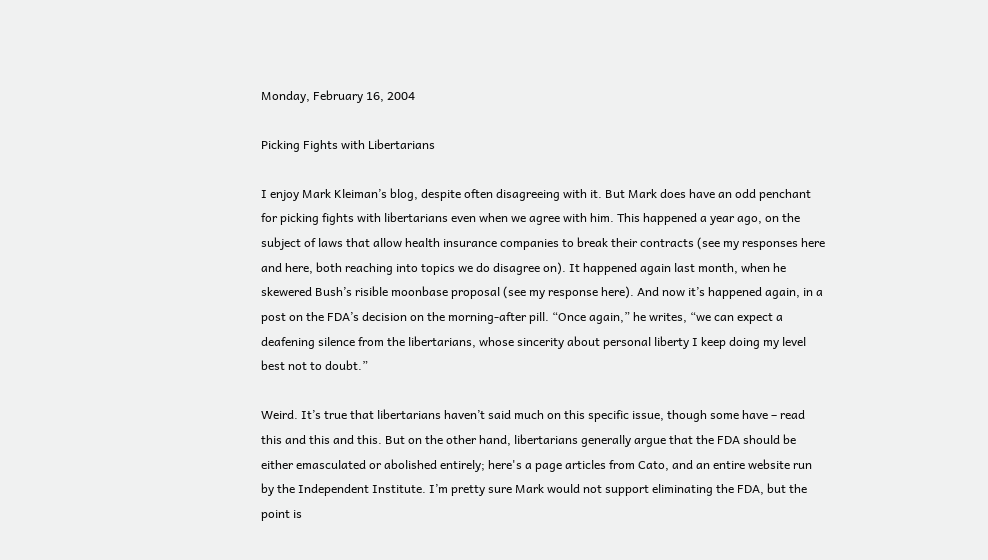Monday, February 16, 2004

Picking Fights with Libertarians

I enjoy Mark Kleiman’s blog, despite often disagreeing with it. But Mark does have an odd penchant for picking fights with libertarians even when we agree with him. This happened a year ago, on the subject of laws that allow health insurance companies to break their contracts (see my responses here and here, both reaching into topics we do disagree on). It happened again last month, when he skewered Bush’s risible moonbase proposal (see my response here). And now it’s happened again, in a post on the FDA’s decision on the morning-after pill. “Once again,” he writes, “we can expect a deafening silence from the libertarians, whose sincerity about personal liberty I keep doing my level best not to doubt.”

Weird. It’s true that libertarians haven’t said much on this specific issue, though some have – read this and this and this. But on the other hand, libertarians generally argue that the FDA should be either emasculated or abolished entirely; here's a page articles from Cato, and an entire website run by the Independent Institute. I’m pretty sure Mark would not support eliminating the FDA, but the point is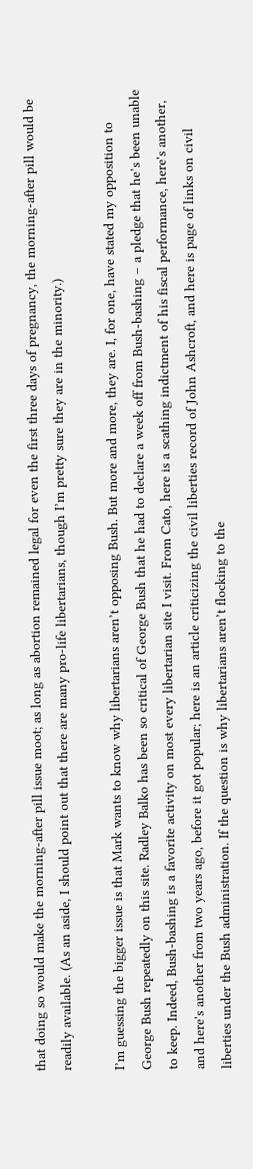that doing so would make the morning-after pill issue moot; as long as abortion remained legal for even the first three days of pregnancy, the morning-after pill would be readily available. (As an aside, I should point out that there are many pro-life libertarians, though I’m pretty sure they are in the minority.)

I’m guessing the bigger issue is that Mark wants to know why libertarians aren’t opposing Bush. But more and more, they are. I, for one, have stated my opposition to George Bush repeatedly on this site. Radley Balko has been so critical of George Bush that he had to declare a week off from Bush-bashing – a pledge that he’s been unable to keep. Indeed, Bush-bashing is a favorite activity on most every libertarian site I visit. From Cato, here is a scathing indictment of his fiscal performance, here's another, and here's another from two years ago, before it got popular; here is an article criticizing the civil liberties record of John Ashcroft, and here is page of links on civil liberties under the Bush administration. If the question is why libertarians aren’t flocking to the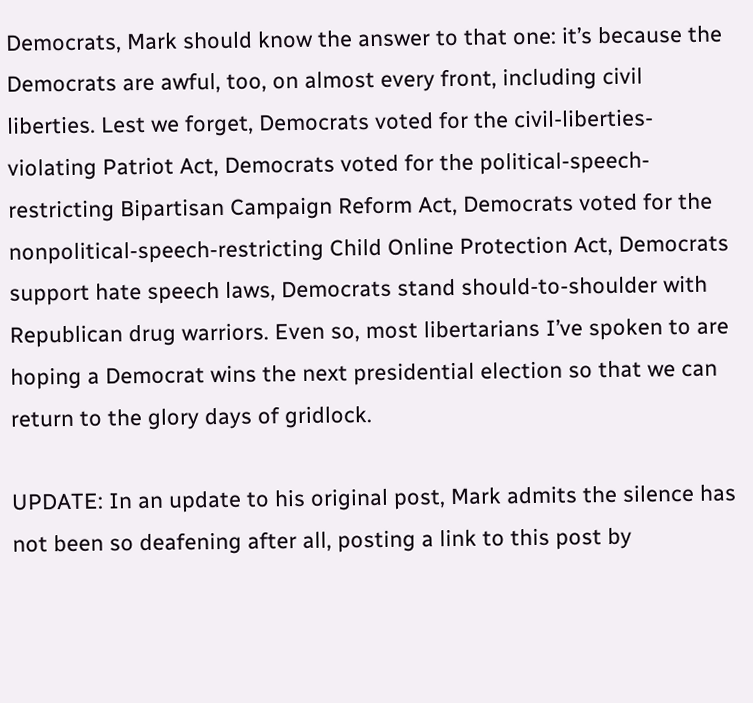Democrats, Mark should know the answer to that one: it’s because the Democrats are awful, too, on almost every front, including civil liberties. Lest we forget, Democrats voted for the civil-liberties-violating Patriot Act, Democrats voted for the political-speech-restricting Bipartisan Campaign Reform Act, Democrats voted for the nonpolitical-speech-restricting Child Online Protection Act, Democrats support hate speech laws, Democrats stand should-to-shoulder with Republican drug warriors. Even so, most libertarians I’ve spoken to are hoping a Democrat wins the next presidential election so that we can return to the glory days of gridlock.

UPDATE: In an update to his original post, Mark admits the silence has not been so deafening after all, posting a link to this post by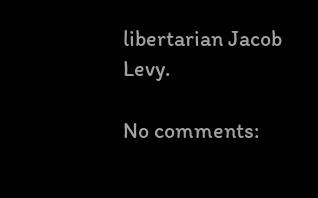libertarian Jacob Levy.

No comments: